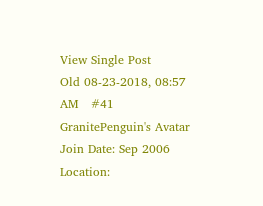View Single Post
Old 08-23-2018, 08:57 AM   #41
GranitePenguin's Avatar
Join Date: Sep 2006
Location: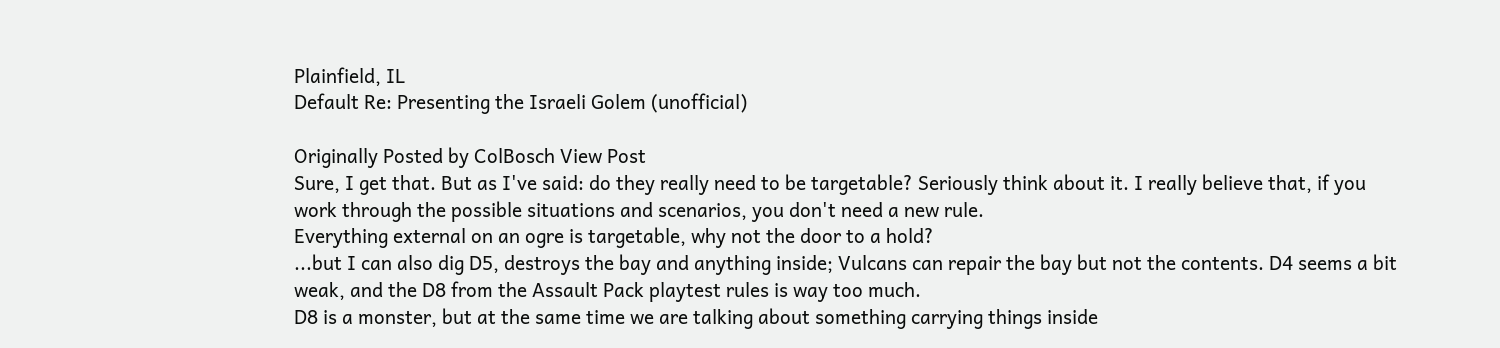Plainfield, IL
Default Re: Presenting the Israeli Golem (unofficial)

Originally Posted by ColBosch View Post
Sure, I get that. But as I've said: do they really need to be targetable? Seriously think about it. I really believe that, if you work through the possible situations and scenarios, you don't need a new rule.
Everything external on an ogre is targetable, why not the door to a hold?
...but I can also dig D5, destroys the bay and anything inside; Vulcans can repair the bay but not the contents. D4 seems a bit weak, and the D8 from the Assault Pack playtest rules is way too much.
D8 is a monster, but at the same time we are talking about something carrying things inside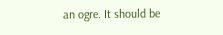an ogre. It should be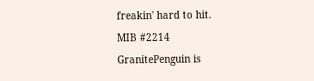freakin' hard to hit.
MIB #2214
GranitePenguin is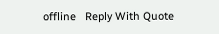offline   Reply With Quote